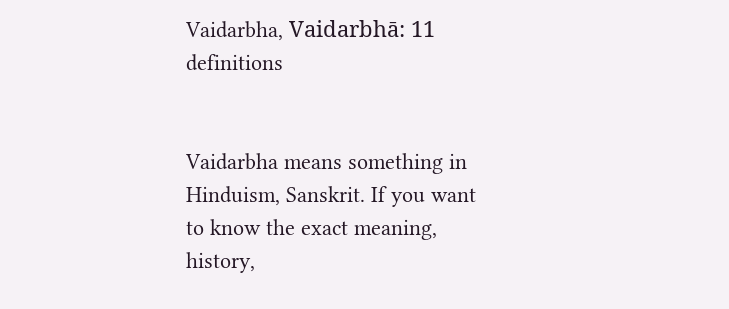Vaidarbha, Vaidarbhā: 11 definitions


Vaidarbha means something in Hinduism, Sanskrit. If you want to know the exact meaning, history,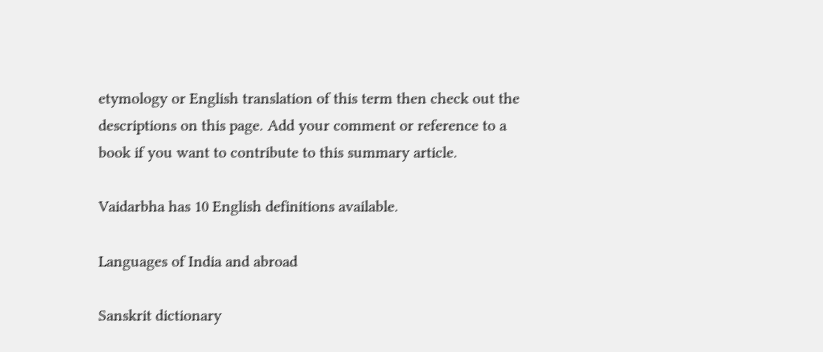etymology or English translation of this term then check out the descriptions on this page. Add your comment or reference to a book if you want to contribute to this summary article.

Vaidarbha has 10 English definitions available.

Languages of India and abroad

Sanskrit dictionary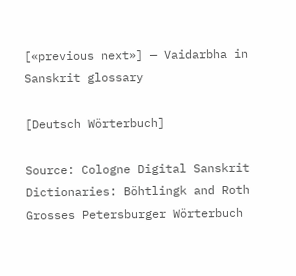[«previous next»] — Vaidarbha in Sanskrit glossary

[Deutsch Wörterbuch]

Source: Cologne Digital Sanskrit Dictionaries: Böhtlingk and Roth Grosses Petersburger Wörterbuch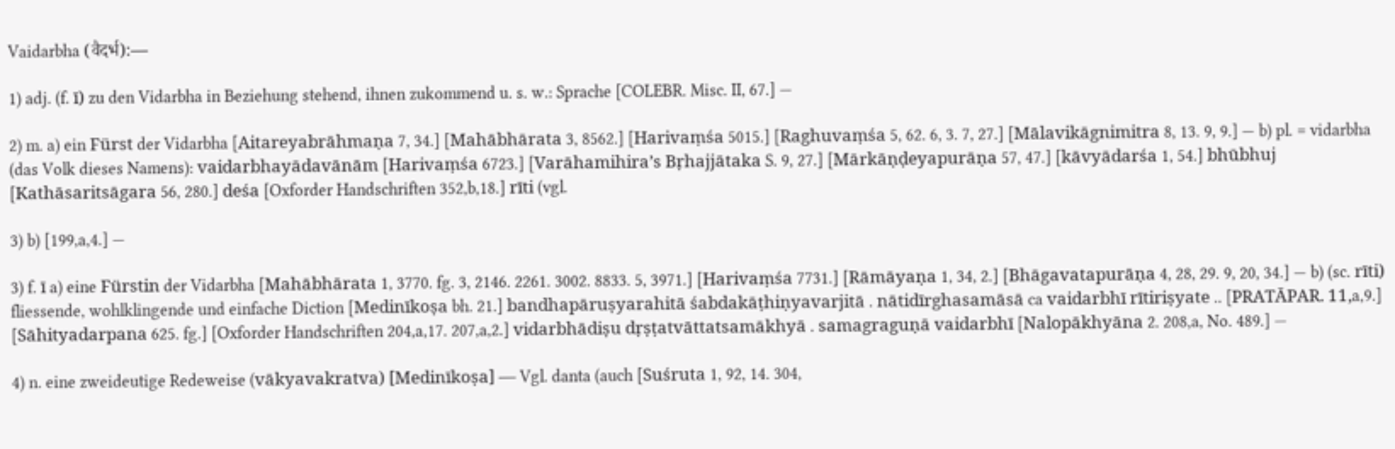Vaidarbha (वैदर्भ):—

1) adj. (f. ī) zu den Vidarbha in Beziehung stehend, ihnen zukommend u. s. w.: Sprache [COLEBR. Misc. II, 67.] —

2) m. a) ein Fürst der Vidarbha [Aitareyabrāhmaṇa 7, 34.] [Mahābhārata 3, 8562.] [Harivaṃśa 5015.] [Raghuvaṃśa 5, 62. 6, 3. 7, 27.] [Mālavikāgnimitra 8, 13. 9, 9.] — b) pl. = vidarbha (das Volk dieses Namens): vaidarbhayādavānām [Harivaṃśa 6723.] [Varāhamihira’s Bṛhajjātaka S. 9, 27.] [Mārkāṇḍeyapurāṇa 57, 47.] [kāvyādarśa 1, 54.] bhūbhuj [Kathāsaritsāgara 56, 280.] deśa [Oxforder Handschriften 352,b,18.] rīti (vgl.

3) b) [199,a,4.] —

3) f. ī a) eine Fürstin der Vidarbha [Mahābhārata 1, 3770. fg. 3, 2146. 2261. 3002. 8833. 5, 3971.] [Harivaṃśa 7731.] [Rāmāyaṇa 1, 34, 2.] [Bhāgavatapurāṇa 4, 28, 29. 9, 20, 34.] — b) (sc. rīti) fliessende, wohlklingende und einfache Diction [Medinīkoṣa bh. 21.] bandhapāruṣyarahitā śabdakāṭhiṇyavarjitā . nātidīrghasamāsā ca vaidarbhī rītiriṣyate .. [PRATĀPAR. 11,a,9.] [Sāhityadarpana 625. fg.] [Oxforder Handschriften 204,a,17. 207,a,2.] vidarbhādiṣu dṛṣṭatvāttatsamākhyā . samagraguṇā vaidarbhī [Nalopākhyāna 2. 208,a, No. 489.] —

4) n. eine zweideutige Redeweise (vākyavakratva) [Medinīkoṣa] — Vgl. danta (auch [Suśruta 1, 92, 14. 304,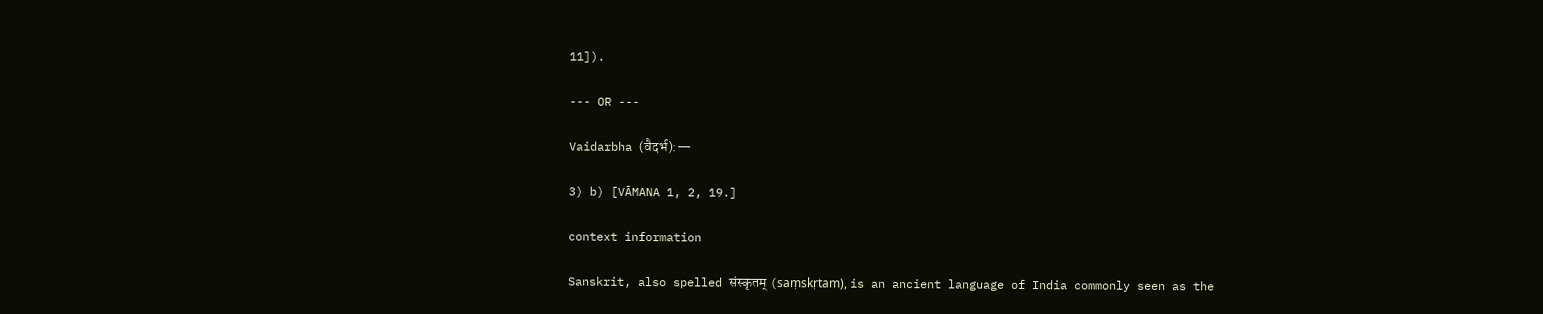11]).

--- OR ---

Vaidarbha (वैदर्भ):—

3) b) [VĀMANA 1, 2, 19.]

context information

Sanskrit, also spelled संस्कृतम् (saṃskṛtam), is an ancient language of India commonly seen as the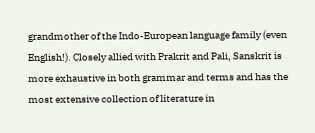grandmother of the Indo-European language family (even English!). Closely allied with Prakrit and Pali, Sanskrit is more exhaustive in both grammar and terms and has the most extensive collection of literature in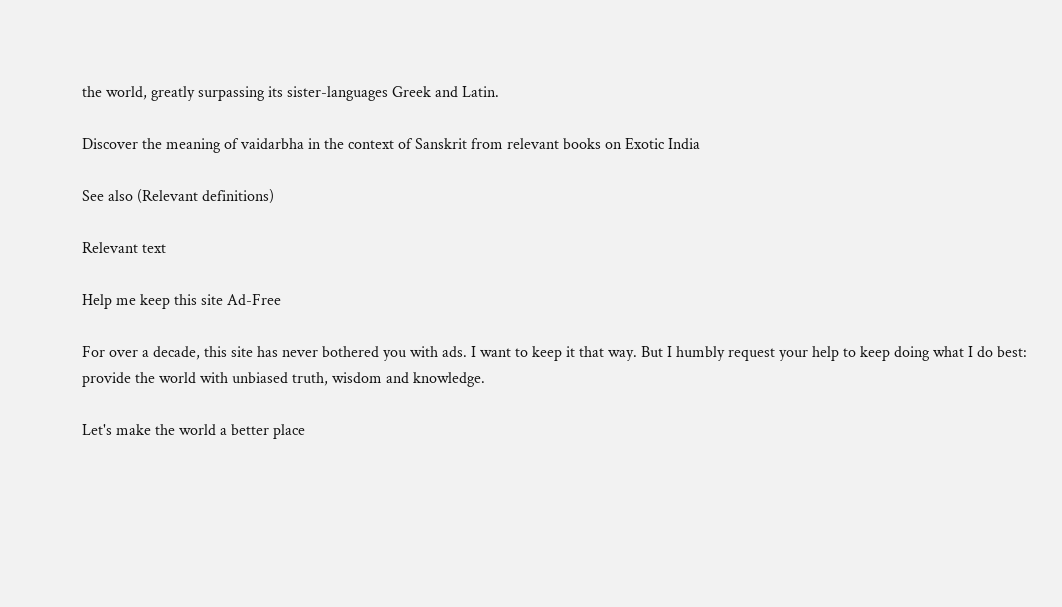the world, greatly surpassing its sister-languages Greek and Latin.

Discover the meaning of vaidarbha in the context of Sanskrit from relevant books on Exotic India

See also (Relevant definitions)

Relevant text

Help me keep this site Ad-Free

For over a decade, this site has never bothered you with ads. I want to keep it that way. But I humbly request your help to keep doing what I do best: provide the world with unbiased truth, wisdom and knowledge.

Let's make the world a better place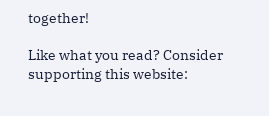together!

Like what you read? Consider supporting this website: